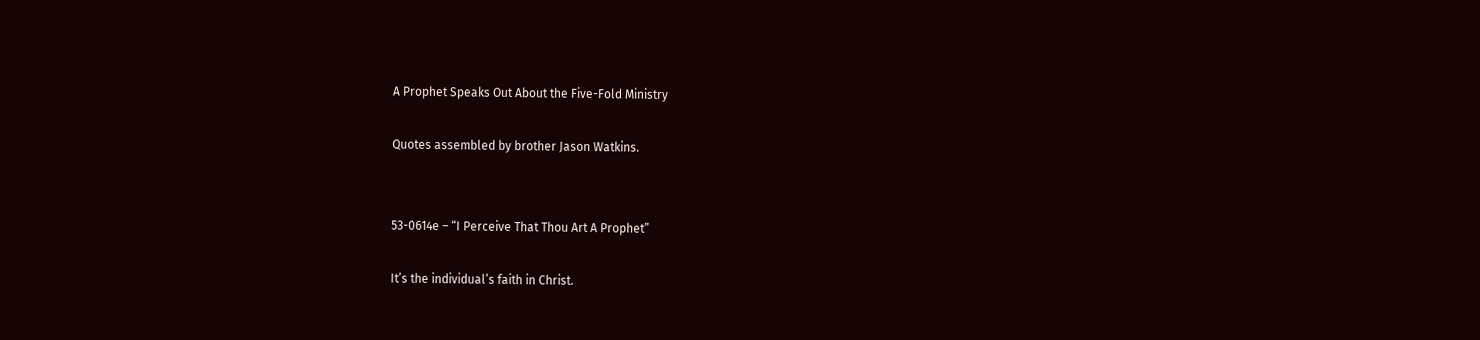A Prophet Speaks Out About the Five-Fold Ministry

Quotes assembled by brother Jason Watkins.


53-0614e – “I Perceive That Thou Art A Prophet”

It’s the individual’s faith in Christ.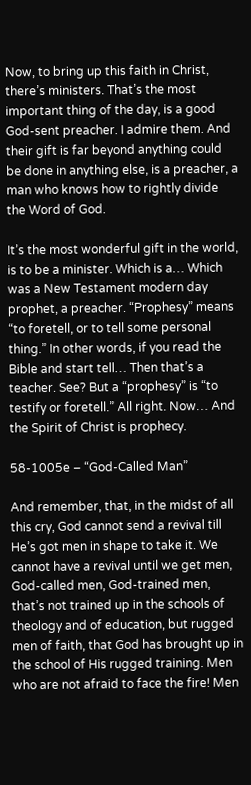Now, to bring up this faith in Christ, there’s ministers. That’s the most important thing of the day, is a good God-sent preacher. I admire them. And their gift is far beyond anything could be done in anything else, is a preacher, a man who knows how to rightly divide the Word of God.

It’s the most wonderful gift in the world, is to be a minister. Which is a… Which was a New Testament modern day prophet, a preacher. “Prophesy” means “to foretell, or to tell some personal thing.” In other words, if you read the Bible and start tell… Then that’s a teacher. See? But a “prophesy” is “to testify or foretell.” All right. Now… And the Spirit of Christ is prophecy.

58-1005e – “God-Called Man”

And remember, that, in the midst of all this cry, God cannot send a revival till He’s got men in shape to take it. We cannot have a revival until we get men, God-called men, God-trained men, that’s not trained up in the schools of theology and of education, but rugged men of faith, that God has brought up in the school of His rugged training. Men who are not afraid to face the fire! Men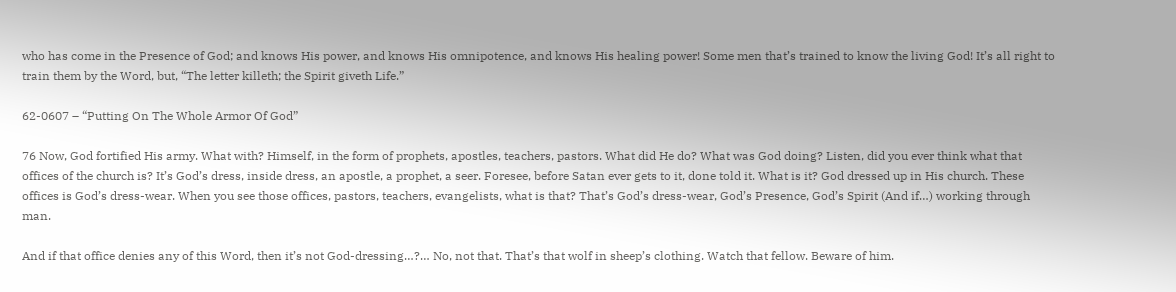who has come in the Presence of God; and knows His power, and knows His omnipotence, and knows His healing power! Some men that’s trained to know the living God! It’s all right to train them by the Word, but, “The letter killeth; the Spirit giveth Life.”

62-0607 – “Putting On The Whole Armor Of God”

76 Now, God fortified His army. What with? Himself, in the form of prophets, apostles, teachers, pastors. What did He do? What was God doing? Listen, did you ever think what that offices of the church is? It’s God’s dress, inside dress, an apostle, a prophet, a seer. Foresee, before Satan ever gets to it, done told it. What is it? God dressed up in His church. These offices is God’s dress-wear. When you see those offices, pastors, teachers, evangelists, what is that? That’s God’s dress-wear, God’s Presence, God’s Spirit (And if…) working through man.

And if that office denies any of this Word, then it’s not God-dressing…?… No, not that. That’s that wolf in sheep’s clothing. Watch that fellow. Beware of him.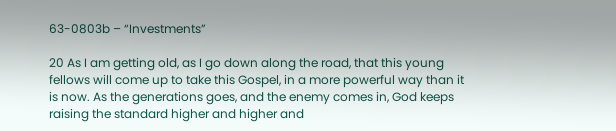63-0803b – “Investments”

20 As I am getting old, as I go down along the road, that this young fellows will come up to take this Gospel, in a more powerful way than it is now. As the generations goes, and the enemy comes in, God keeps raising the standard higher and higher and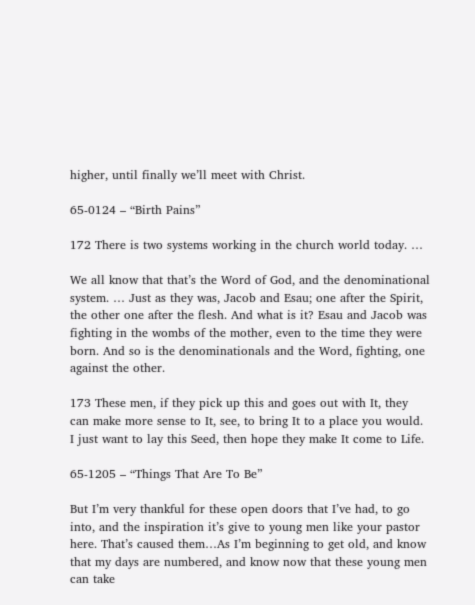higher, until finally we’ll meet with Christ.

65-0124 – “Birth Pains”

172 There is two systems working in the church world today. …

We all know that that’s the Word of God, and the denominational system. … Just as they was, Jacob and Esau; one after the Spirit, the other one after the flesh. And what is it? Esau and Jacob was fighting in the wombs of the mother, even to the time they were born. And so is the denominationals and the Word, fighting, one against the other.

173 These men, if they pick up this and goes out with It, they can make more sense to It, see, to bring It to a place you would. I just want to lay this Seed, then hope they make It come to Life.

65-1205 – “Things That Are To Be”

But I’m very thankful for these open doors that I’ve had, to go into, and the inspiration it’s give to young men like your pastor here. That’s caused them…As I’m beginning to get old, and know that my days are numbered, and know now that these young men can take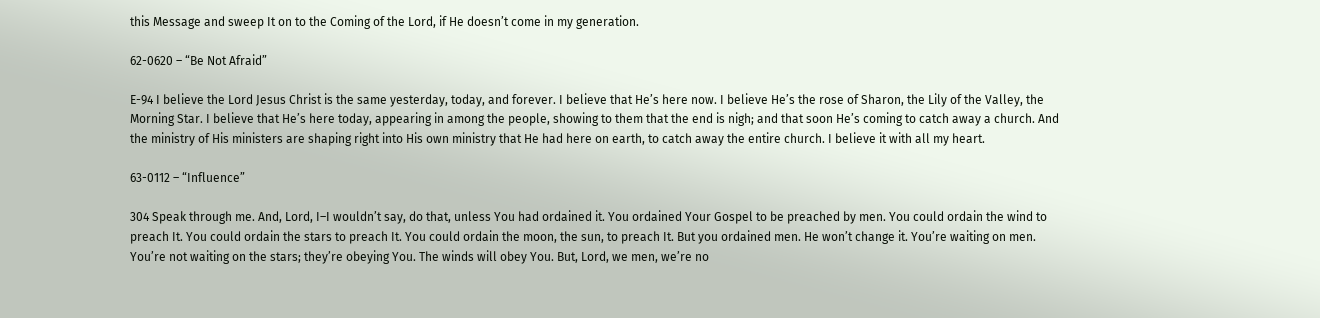this Message and sweep It on to the Coming of the Lord, if He doesn’t come in my generation.

62-0620 – “Be Not Afraid”

E-94 I believe the Lord Jesus Christ is the same yesterday, today, and forever. I believe that He’s here now. I believe He’s the rose of Sharon, the Lily of the Valley, the Morning Star. I believe that He’s here today, appearing in among the people, showing to them that the end is nigh; and that soon He’s coming to catch away a church. And the ministry of His ministers are shaping right into His own ministry that He had here on earth, to catch away the entire church. I believe it with all my heart.

63-0112 – “Influence”

304 Speak through me. And, Lord, I–I wouldn’t say, do that, unless You had ordained it. You ordained Your Gospel to be preached by men. You could ordain the wind to preach It. You could ordain the stars to preach It. You could ordain the moon, the sun, to preach It. But you ordained men. He won’t change it. You’re waiting on men. You’re not waiting on the stars; they’re obeying You. The winds will obey You. But, Lord, we men, we’re no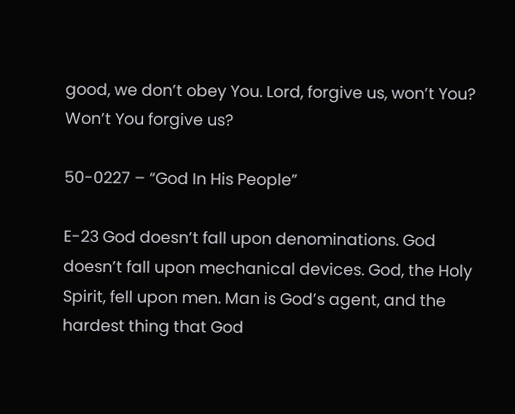good, we don’t obey You. Lord, forgive us, won’t You? Won’t You forgive us?

50-0227 – “God In His People”

E-23 God doesn’t fall upon denominations. God doesn’t fall upon mechanical devices. God, the Holy Spirit, fell upon men. Man is God’s agent, and the hardest thing that God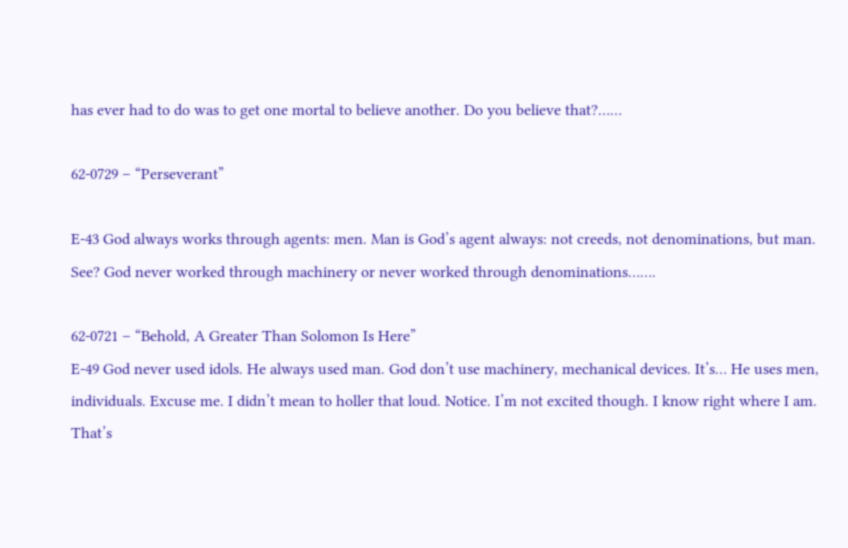has ever had to do was to get one mortal to believe another. Do you believe that?……

62-0729 – “Perseverant”

E-43 God always works through agents: men. Man is God’s agent always: not creeds, not denominations, but man. See? God never worked through machinery or never worked through denominations…….

62-0721 – “Behold, A Greater Than Solomon Is Here”
E-49 God never used idols. He always used man. God don’t use machinery, mechanical devices. It’s… He uses men, individuals. Excuse me. I didn’t mean to holler that loud. Notice. I’m not excited though. I know right where I am. That’s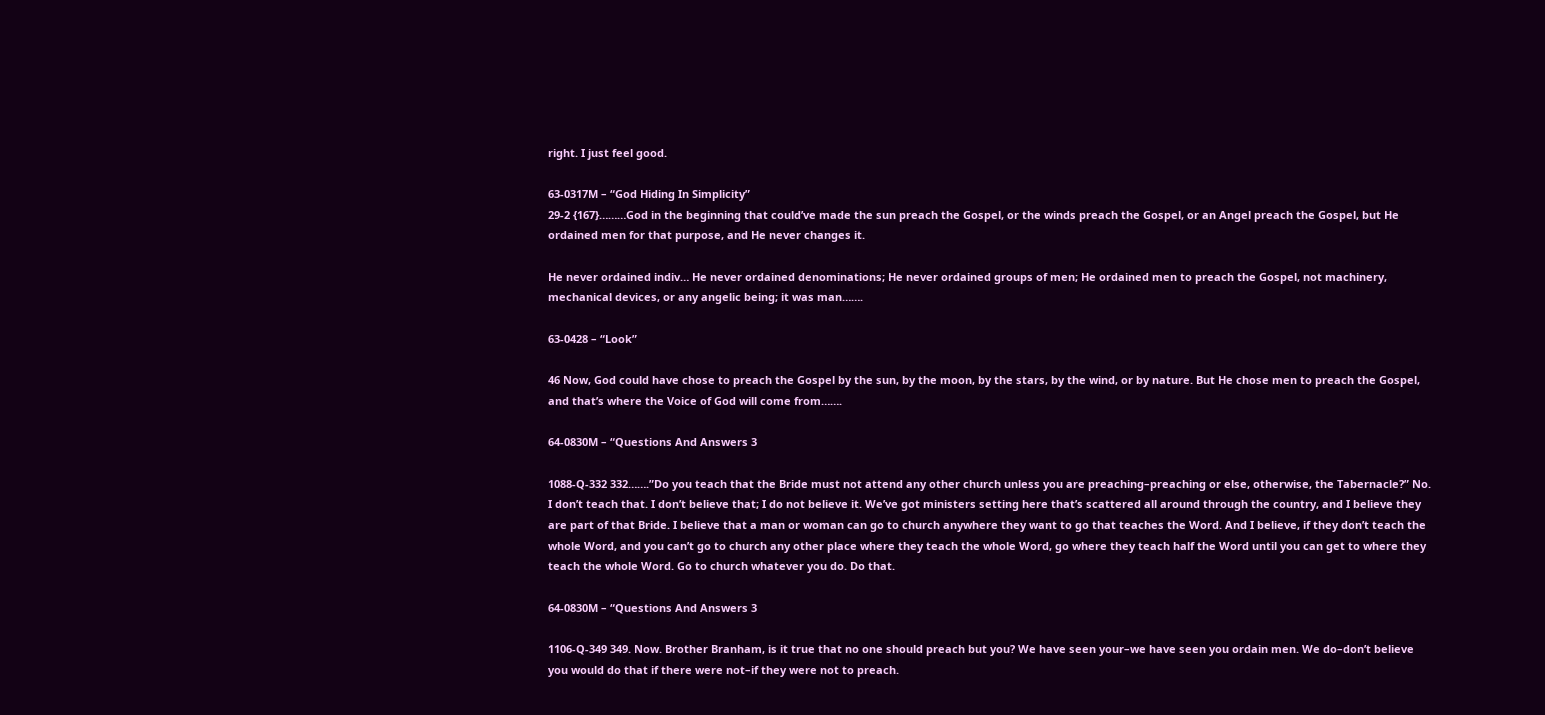right. I just feel good.

63-0317M – “God Hiding In Simplicity”
29-2 {167}………God in the beginning that could’ve made the sun preach the Gospel, or the winds preach the Gospel, or an Angel preach the Gospel, but He ordained men for that purpose, and He never changes it.

He never ordained indiv… He never ordained denominations; He never ordained groups of men; He ordained men to preach the Gospel, not machinery, mechanical devices, or any angelic being; it was man…….

63-0428 – “Look”

46 Now, God could have chose to preach the Gospel by the sun, by the moon, by the stars, by the wind, or by nature. But He chose men to preach the Gospel, and that’s where the Voice of God will come from…….

64-0830M – “Questions And Answers 3

1088-Q-332 332…….”Do you teach that the Bride must not attend any other church unless you are preaching–preaching or else, otherwise, the Tabernacle?” No. I don’t teach that. I don’t believe that; I do not believe it. We’ve got ministers setting here that’s scattered all around through the country, and I believe they are part of that Bride. I believe that a man or woman can go to church anywhere they want to go that teaches the Word. And I believe, if they don’t teach the whole Word, and you can’t go to church any other place where they teach the whole Word, go where they teach half the Word until you can get to where they teach the whole Word. Go to church whatever you do. Do that.

64-0830M – “Questions And Answers 3

1106-Q-349 349. Now. Brother Branham, is it true that no one should preach but you? We have seen your–we have seen you ordain men. We do–don’t believe you would do that if there were not–if they were not to preach.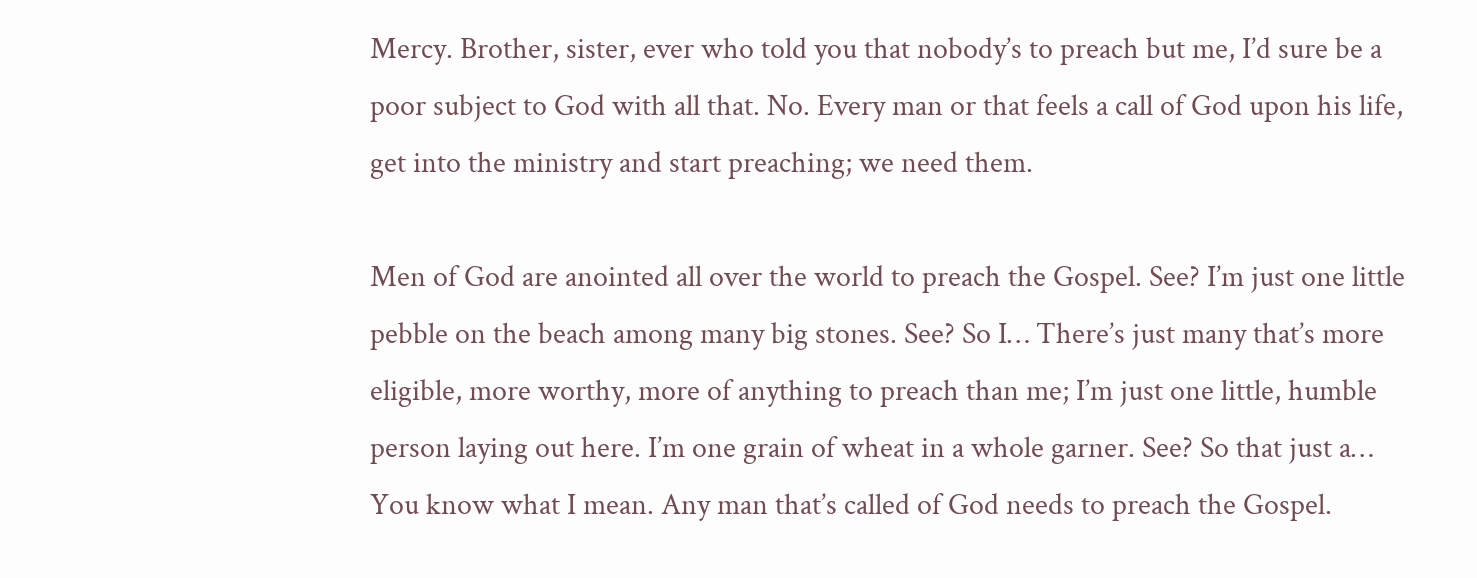Mercy. Brother, sister, ever who told you that nobody’s to preach but me, I’d sure be a poor subject to God with all that. No. Every man or that feels a call of God upon his life, get into the ministry and start preaching; we need them.

Men of God are anointed all over the world to preach the Gospel. See? I’m just one little pebble on the beach among many big stones. See? So I… There’s just many that’s more eligible, more worthy, more of anything to preach than me; I’m just one little, humble person laying out here. I’m one grain of wheat in a whole garner. See? So that just a… You know what I mean. Any man that’s called of God needs to preach the Gospel.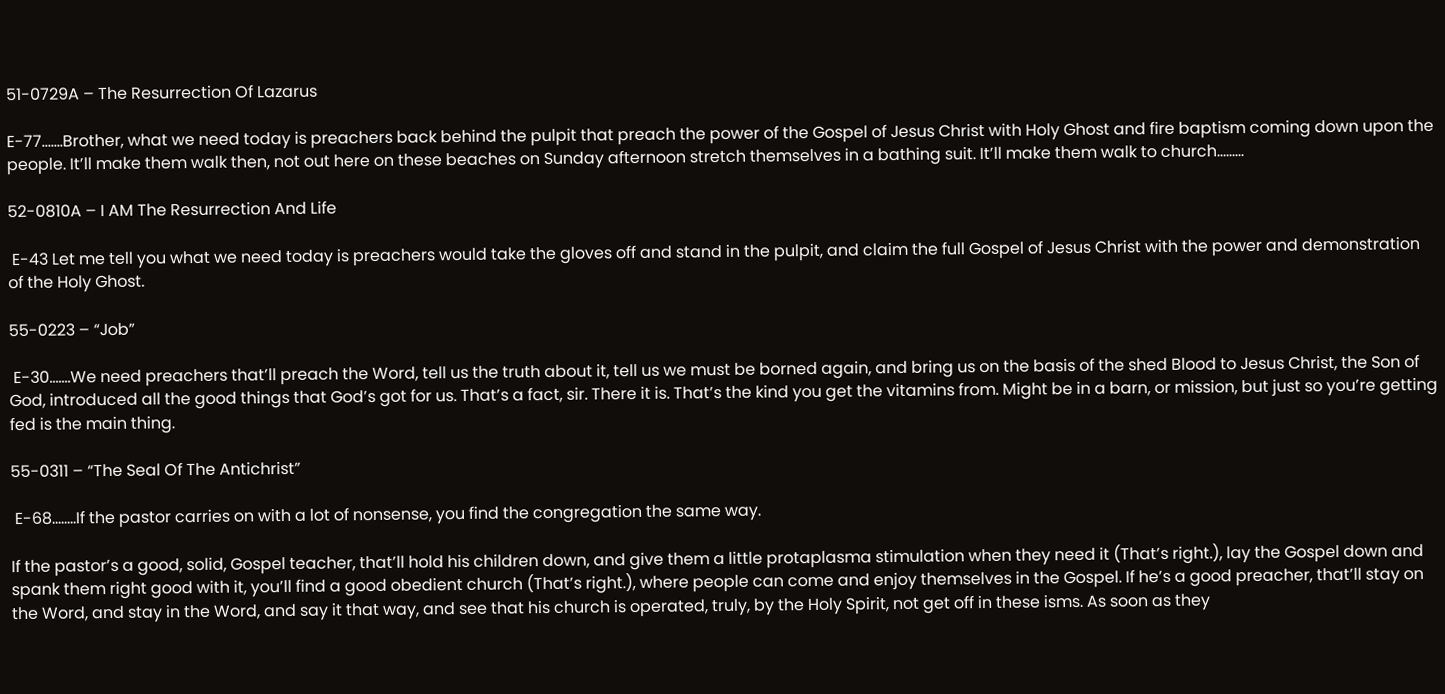51-0729A – The Resurrection Of Lazarus

E-77…….Brother, what we need today is preachers back behind the pulpit that preach the power of the Gospel of Jesus Christ with Holy Ghost and fire baptism coming down upon the people. It’ll make them walk then, not out here on these beaches on Sunday afternoon stretch themselves in a bathing suit. It’ll make them walk to church………

52-0810A – I AM The Resurrection And Life

 E-43 Let me tell you what we need today is preachers would take the gloves off and stand in the pulpit, and claim the full Gospel of Jesus Christ with the power and demonstration of the Holy Ghost.

55-0223 – “Job”

 E-30…….We need preachers that’ll preach the Word, tell us the truth about it, tell us we must be borned again, and bring us on the basis of the shed Blood to Jesus Christ, the Son of God, introduced all the good things that God’s got for us. That’s a fact, sir. There it is. That’s the kind you get the vitamins from. Might be in a barn, or mission, but just so you’re getting fed is the main thing.

55-0311 – “The Seal Of The Antichrist”

 E-68……..If the pastor carries on with a lot of nonsense, you find the congregation the same way.

If the pastor’s a good, solid, Gospel teacher, that’ll hold his children down, and give them a little protaplasma stimulation when they need it (That’s right.), lay the Gospel down and spank them right good with it, you’ll find a good obedient church (That’s right.), where people can come and enjoy themselves in the Gospel. If he’s a good preacher, that’ll stay on the Word, and stay in the Word, and say it that way, and see that his church is operated, truly, by the Holy Spirit, not get off in these isms. As soon as they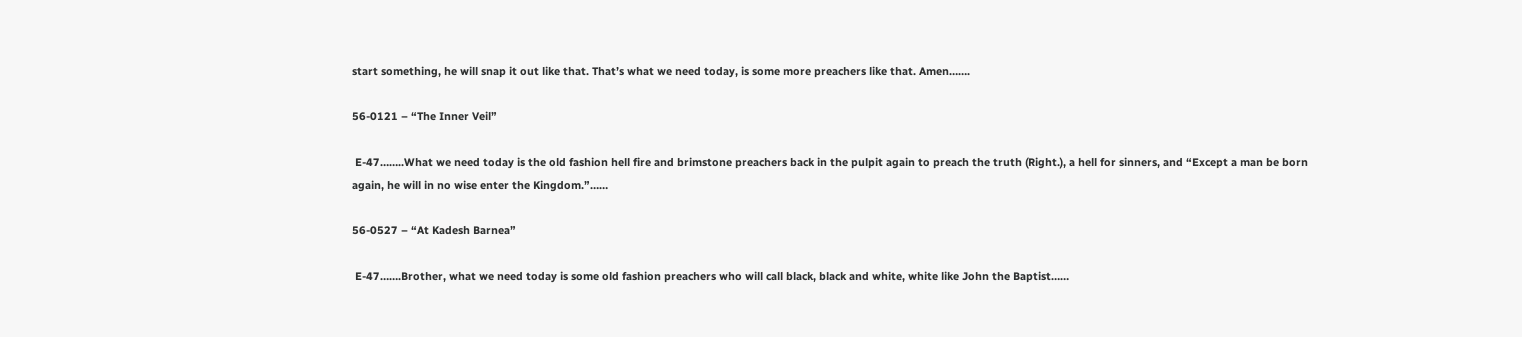start something, he will snap it out like that. That’s what we need today, is some more preachers like that. Amen…….

56-0121 – “The Inner Veil”

 E-47……..What we need today is the old fashion hell fire and brimstone preachers back in the pulpit again to preach the truth (Right.), a hell for sinners, and “Except a man be born again, he will in no wise enter the Kingdom.”……

56-0527 – “At Kadesh Barnea”

 E-47…….Brother, what we need today is some old fashion preachers who will call black, black and white, white like John the Baptist……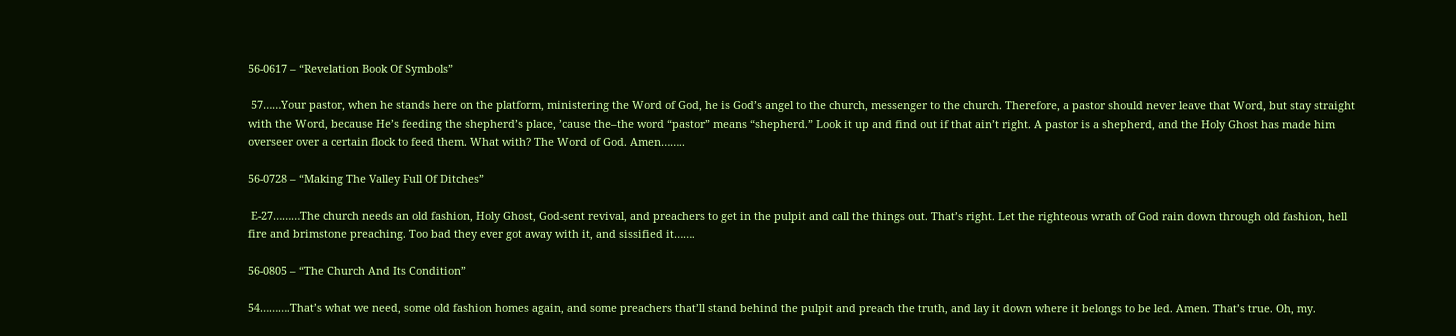56-0617 – “Revelation Book Of Symbols”

 57……Your pastor, when he stands here on the platform, ministering the Word of God, he is God’s angel to the church, messenger to the church. Therefore, a pastor should never leave that Word, but stay straight with the Word, because He’s feeding the shepherd’s place, ’cause the–the word “pastor” means “shepherd.” Look it up and find out if that ain’t right. A pastor is a shepherd, and the Holy Ghost has made him overseer over a certain flock to feed them. What with? The Word of God. Amen……..

56-0728 – “Making The Valley Full Of Ditches”

 E-27………The church needs an old fashion, Holy Ghost, God-sent revival, and preachers to get in the pulpit and call the things out. That’s right. Let the righteous wrath of God rain down through old fashion, hell fire and brimstone preaching. Too bad they ever got away with it, and sissified it…….

56-0805 – “The Church And Its Condition”

54……….That’s what we need, some old fashion homes again, and some preachers that’ll stand behind the pulpit and preach the truth, and lay it down where it belongs to be led. Amen. That’s true. Oh, my.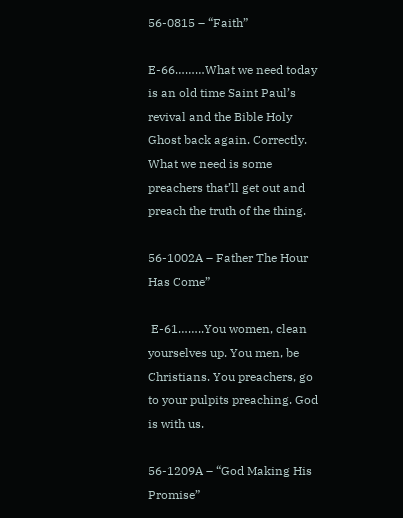56-0815 – “Faith”

E-66………What we need today is an old time Saint Paul’s revival and the Bible Holy Ghost back again. Correctly. What we need is some preachers that’ll get out and preach the truth of the thing.

56-1002A – Father The Hour Has Come”

 E-61……..You women, clean yourselves up. You men, be Christians. You preachers, go to your pulpits preaching. God is with us.

56-1209A – “God Making His Promise”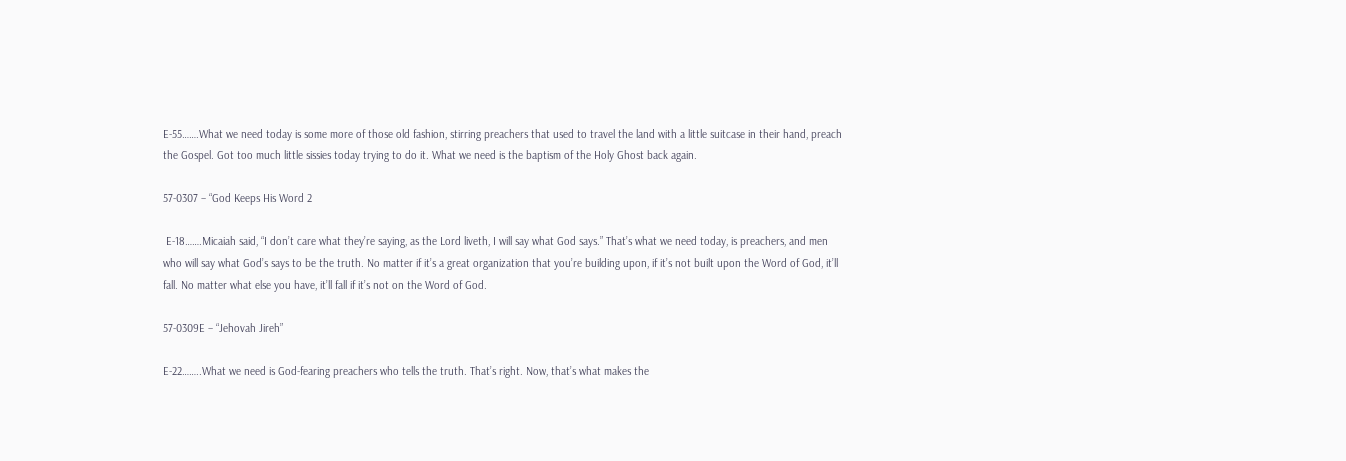E-55…….What we need today is some more of those old fashion, stirring preachers that used to travel the land with a little suitcase in their hand, preach the Gospel. Got too much little sissies today trying to do it. What we need is the baptism of the Holy Ghost back again.

57-0307 – “God Keeps His Word 2

 E-18…….Micaiah said, “I don’t care what they’re saying, as the Lord liveth, I will say what God says.” That’s what we need today, is preachers, and men who will say what God’s says to be the truth. No matter if it’s a great organization that you’re building upon, if it’s not built upon the Word of God, it’ll fall. No matter what else you have, it’ll fall if it’s not on the Word of God.

57-0309E – “Jehovah Jireh”

E-22……..What we need is God-fearing preachers who tells the truth. That’s right. Now, that’s what makes the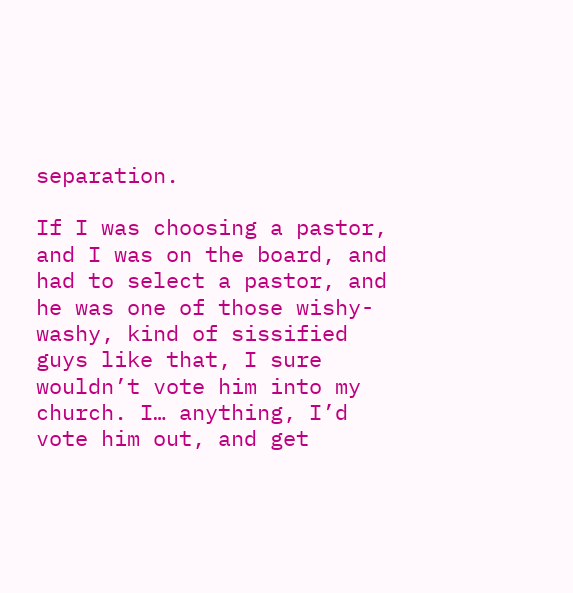separation.

If I was choosing a pastor, and I was on the board, and had to select a pastor, and he was one of those wishy-washy, kind of sissified guys like that, I sure wouldn’t vote him into my church. I… anything, I’d vote him out, and get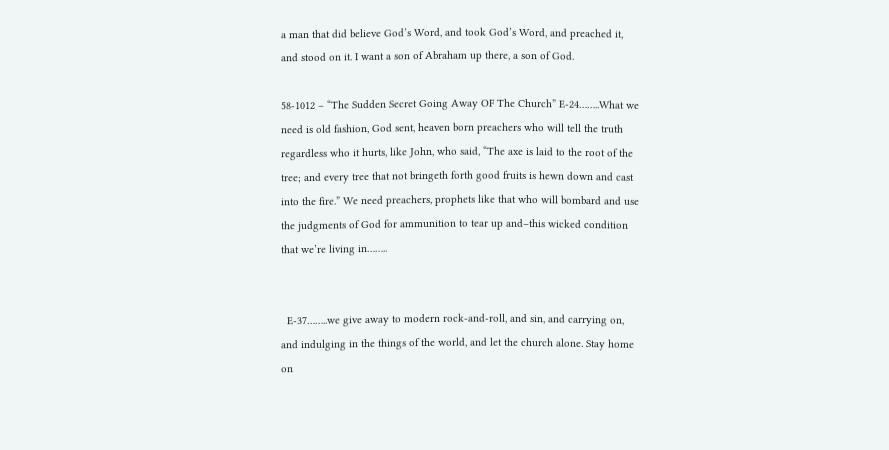a man that did believe God’s Word, and took God’s Word, and preached it, and stood on it. I want a son of Abraham up there, a son of God.

58-1012 – “The Sudden Secret Going Away OF The Church” E-24……..What we need is old fashion, God sent, heaven born preachers who will tell the truth regardless who it hurts, like John, who said, “The axe is laid to the root of the tree; and every tree that not bringeth forth good fruits is hewn down and cast into the fire.” We need preachers, prophets like that who will bombard and use the judgments of God for ammunition to tear up and–this wicked condition that we’re living in……..


  E-37……..we give away to modern rock-and-roll, and sin, and carrying on, and indulging in the things of the world, and let the church alone. Stay home on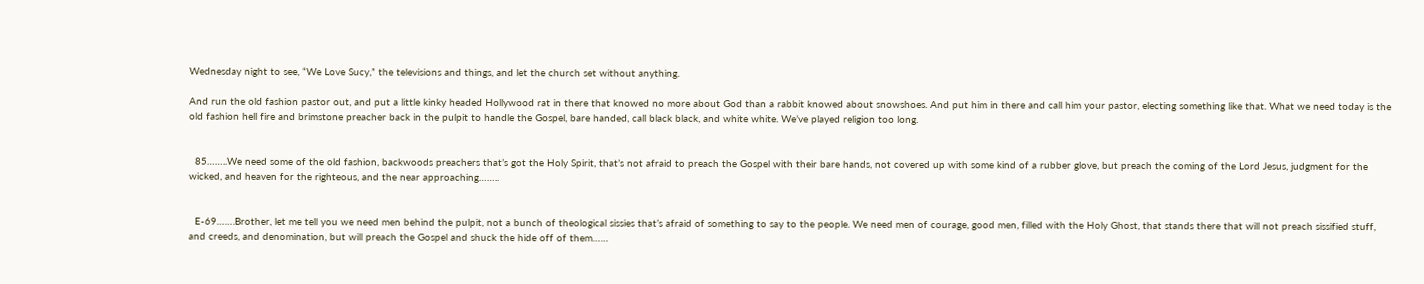Wednesday night to see, “We Love Sucy,” the televisions and things, and let the church set without anything.

And run the old fashion pastor out, and put a little kinky headed Hollywood rat in there that knowed no more about God than a rabbit knowed about snowshoes. And put him in there and call him your pastor, electing something like that. What we need today is the old fashion hell fire and brimstone preacher back in the pulpit to handle the Gospel, bare handed, call black black, and white white. We’ve played religion too long.


  85……..We need some of the old fashion, backwoods preachers that’s got the Holy Spirit, that’s not afraid to preach the Gospel with their bare hands, not covered up with some kind of a rubber glove, but preach the coming of the Lord Jesus, judgment for the wicked, and heaven for the righteous, and the near approaching……..


  E-69…….Brother, let me tell you we need men behind the pulpit, not a bunch of theological sissies that’s afraid of something to say to the people. We need men of courage, good men, filled with the Holy Ghost, that stands there that will not preach sissified stuff, and creeds, and denomination, but will preach the Gospel and shuck the hide off of them……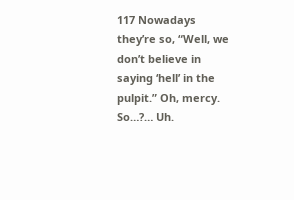117 Nowadays they’re so, “Well, we don’t believe in saying ‘hell’ in the pulpit.” Oh, mercy. So…?… Uh.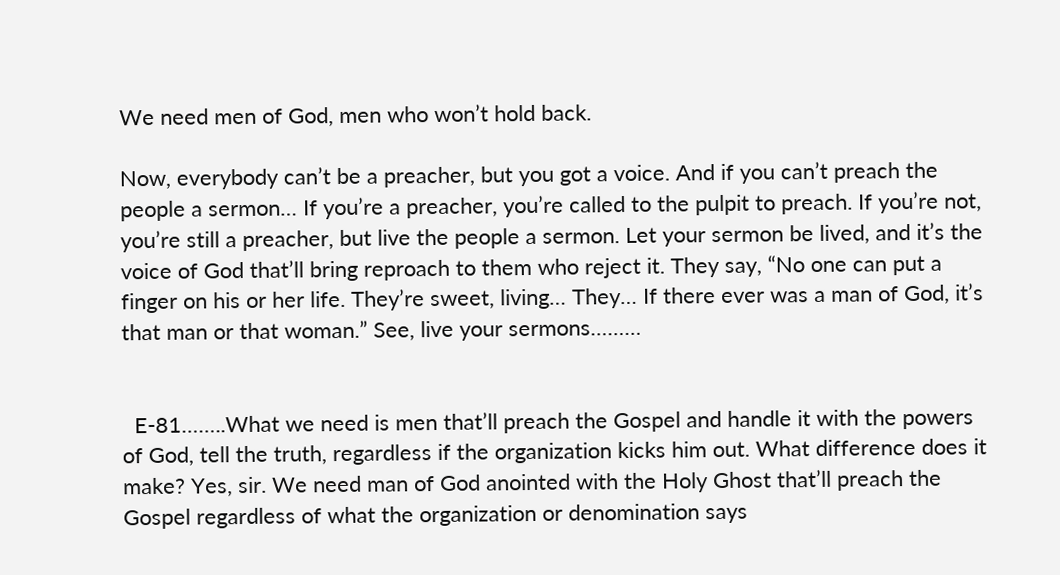We need men of God, men who won’t hold back.

Now, everybody can’t be a preacher, but you got a voice. And if you can’t preach the people a sermon… If you’re a preacher, you’re called to the pulpit to preach. If you’re not, you’re still a preacher, but live the people a sermon. Let your sermon be lived, and it’s the voice of God that’ll bring reproach to them who reject it. They say, “No one can put a finger on his or her life. They’re sweet, living… They… If there ever was a man of God, it’s that man or that woman.” See, live your sermons………


  E-81……..What we need is men that’ll preach the Gospel and handle it with the powers of God, tell the truth, regardless if the organization kicks him out. What difference does it make? Yes, sir. We need man of God anointed with the Holy Ghost that’ll preach the Gospel regardless of what the organization or denomination says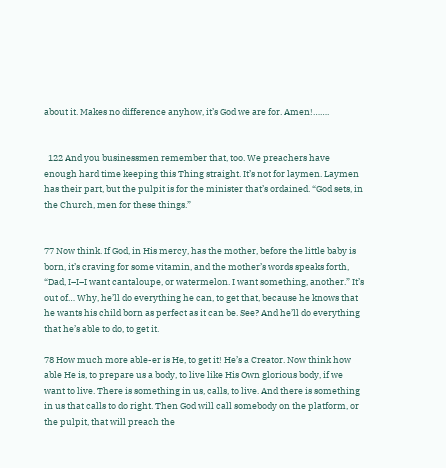about it. Makes no difference anyhow, it’s God we are for. Amen!…….


  122 And you businessmen remember that, too. We preachers have enough hard time keeping this Thing straight. It’s not for laymen. Laymen has their part, but the pulpit is for the minister that’s ordained. “God sets, in the Church, men for these things.”


77 Now think. If God, in His mercy, has the mother, before the little baby is born, it’s craving for some vitamin, and the mother’s words speaks forth, “Dad, I–I–I want cantaloupe, or watermelon. I want something, another.” It’s out of… Why, he’ll do everything he can, to get that, because he knows that he wants his child born as perfect as it can be. See? And he’ll do everything that he’s able to do, to get it.

78 How much more able-er is He, to get it! He’s a Creator. Now think how able He is, to prepare us a body, to live like His Own glorious body, if we want to live. There is something in us, calls, to live. And there is something in us that calls to do right. Then God will call somebody on the platform, or the pulpit, that will preach the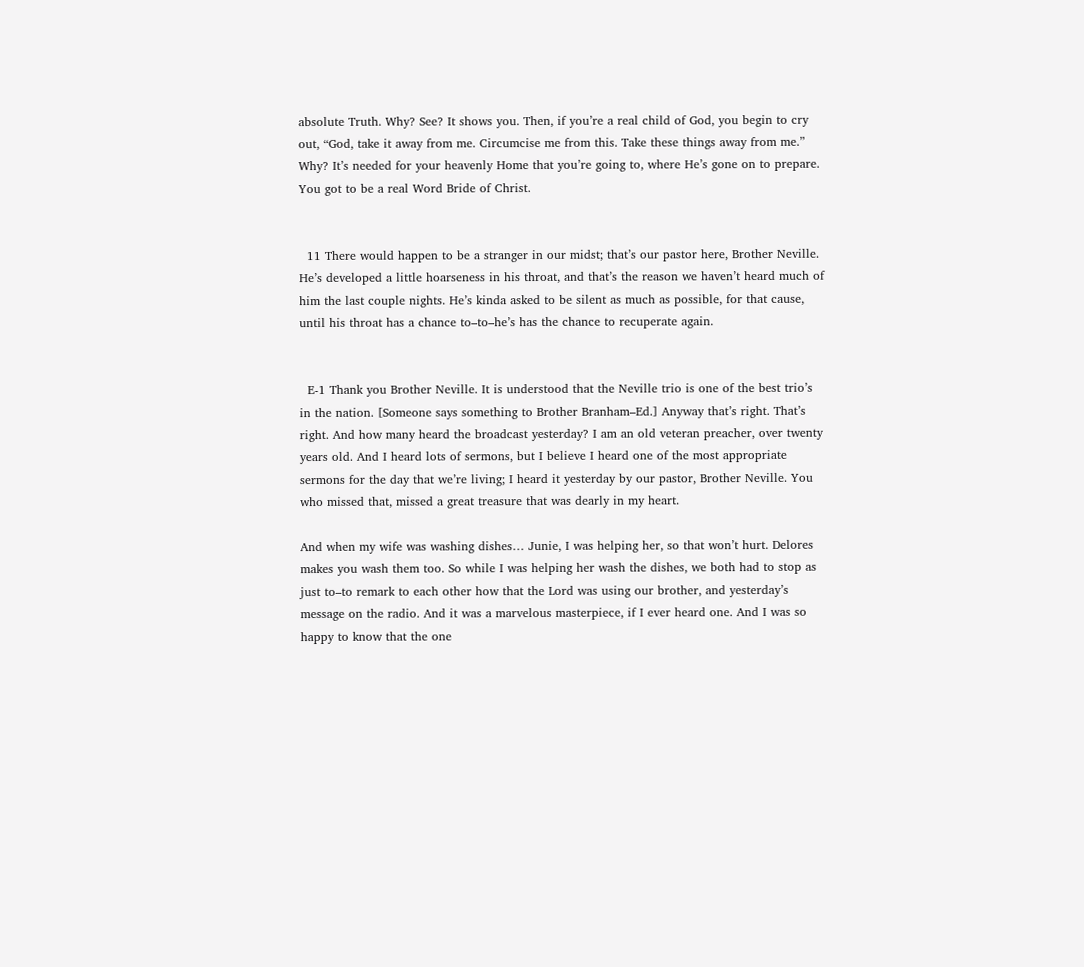absolute Truth. Why? See? It shows you. Then, if you’re a real child of God, you begin to cry out, “God, take it away from me. Circumcise me from this. Take these things away from me.” Why? It’s needed for your heavenly Home that you’re going to, where He’s gone on to prepare. You got to be a real Word Bride of Christ.


  11 There would happen to be a stranger in our midst; that’s our pastor here, Brother Neville. He’s developed a little hoarseness in his throat, and that’s the reason we haven’t heard much of him the last couple nights. He’s kinda asked to be silent as much as possible, for that cause, until his throat has a chance to–to–he’s has the chance to recuperate again.


  E-1 Thank you Brother Neville. It is understood that the Neville trio is one of the best trio’s in the nation. [Someone says something to Brother Branham–Ed.] Anyway that’s right. That’s right. And how many heard the broadcast yesterday? I am an old veteran preacher, over twenty years old. And I heard lots of sermons, but I believe I heard one of the most appropriate sermons for the day that we’re living; I heard it yesterday by our pastor, Brother Neville. You who missed that, missed a great treasure that was dearly in my heart.

And when my wife was washing dishes… Junie, I was helping her, so that won’t hurt. Delores makes you wash them too. So while I was helping her wash the dishes, we both had to stop as just to–to remark to each other how that the Lord was using our brother, and yesterday’s message on the radio. And it was a marvelous masterpiece, if I ever heard one. And I was so happy to know that the one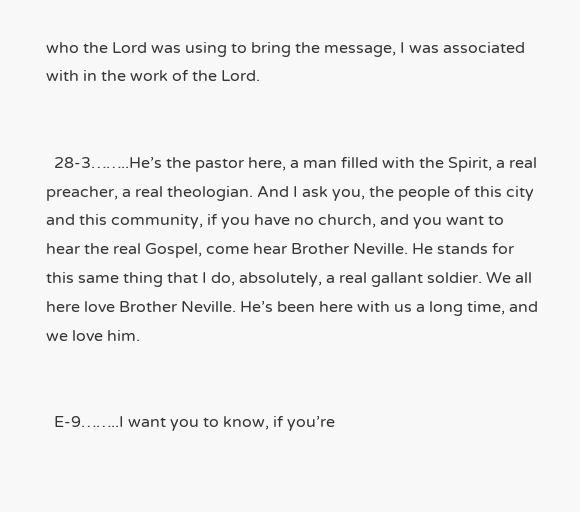who the Lord was using to bring the message, I was associated with in the work of the Lord.


  28-3……..He’s the pastor here, a man filled with the Spirit, a real preacher, a real theologian. And I ask you, the people of this city and this community, if you have no church, and you want to hear the real Gospel, come hear Brother Neville. He stands for this same thing that I do, absolutely, a real gallant soldier. We all here love Brother Neville. He’s been here with us a long time, and we love him.


  E-9……..I want you to know, if you’re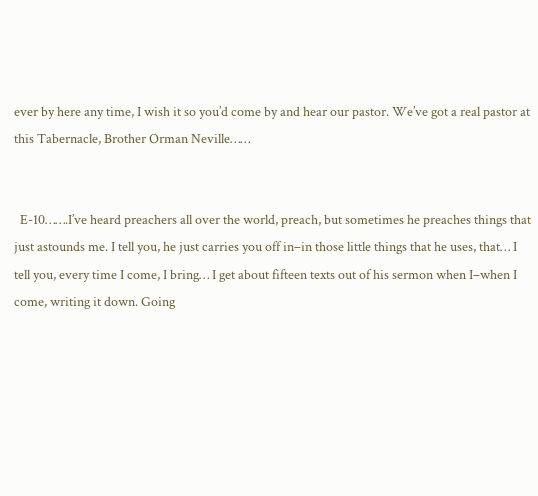ever by here any time, I wish it so you’d come by and hear our pastor. We’ve got a real pastor at this Tabernacle, Brother Orman Neville……


  E-10…….I’ve heard preachers all over the world, preach, but sometimes he preaches things that just astounds me. I tell you, he just carries you off in–in those little things that he uses, that… I tell you, every time I come, I bring… I get about fifteen texts out of his sermon when I–when I come, writing it down. Going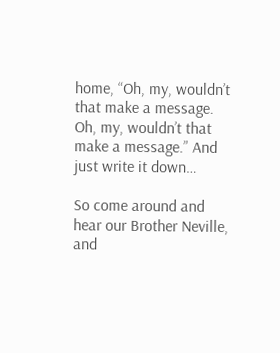home, “Oh, my, wouldn’t that make a message. Oh, my, wouldn’t that make a message.” And just write it down…

So come around and hear our Brother Neville, and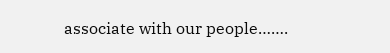associate with our people…….